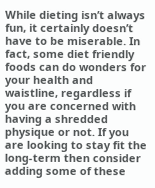While dieting isn’t always fun, it certainly doesn’t have to be miserable. In fact, some diet friendly foods can do wonders for your health and waistline, regardless if you are concerned with having a shredded physique or not. If you are looking to stay fit the long-term then consider adding some of these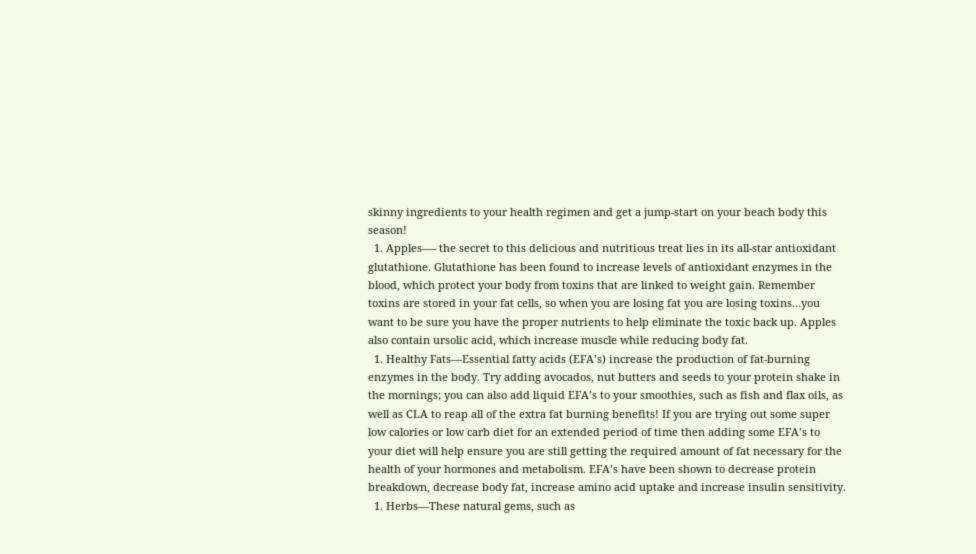skinny ingredients to your health regimen and get a jump-start on your beach body this season!
  1. Apples—- the secret to this delicious and nutritious treat lies in its all-star antioxidant glutathione. Glutathione has been found to increase levels of antioxidant enzymes in the blood, which protect your body from toxins that are linked to weight gain. Remember toxins are stored in your fat cells, so when you are losing fat you are losing toxins…you want to be sure you have the proper nutrients to help eliminate the toxic back up. Apples also contain ursolic acid, which increase muscle while reducing body fat.
  1. Healthy Fats—Essential fatty acids (EFA’s) increase the production of fat-burning enzymes in the body. Try adding avocados, nut butters and seeds to your protein shake in the mornings; you can also add liquid EFA’s to your smoothies, such as fish and flax oils, as well as CLA to reap all of the extra fat burning benefits! If you are trying out some super low calories or low carb diet for an extended period of time then adding some EFA’s to your diet will help ensure you are still getting the required amount of fat necessary for the health of your hormones and metabolism. EFA’s have been shown to decrease protein breakdown, decrease body fat, increase amino acid uptake and increase insulin sensitivity.
  1. Herbs—These natural gems, such as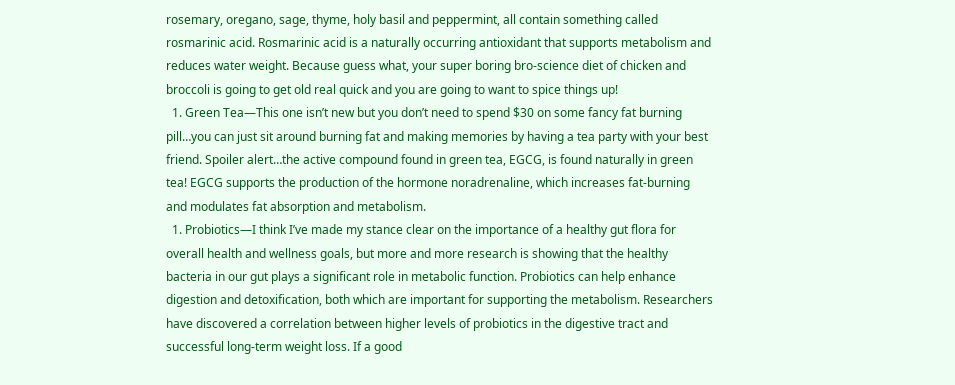rosemary, oregano, sage, thyme, holy basil and peppermint, all contain something called rosmarinic acid. Rosmarinic acid is a naturally occurring antioxidant that supports metabolism and reduces water weight. Because guess what, your super boring bro-science diet of chicken and broccoli is going to get old real quick and you are going to want to spice things up!
  1. Green Tea—This one isn’t new but you don’t need to spend $30 on some fancy fat burning pill…you can just sit around burning fat and making memories by having a tea party with your best friend. Spoiler alert…the active compound found in green tea, EGCG, is found naturally in green tea! EGCG supports the production of the hormone noradrenaline, which increases fat-burning and modulates fat absorption and metabolism.
  1. Probiotics—I think I’ve made my stance clear on the importance of a healthy gut flora for overall health and wellness goals, but more and more research is showing that the healthy bacteria in our gut plays a significant role in metabolic function. Probiotics can help enhance digestion and detoxification, both which are important for supporting the metabolism. Researchers have discovered a correlation between higher levels of probiotics in the digestive tract and successful long-term weight loss. If a good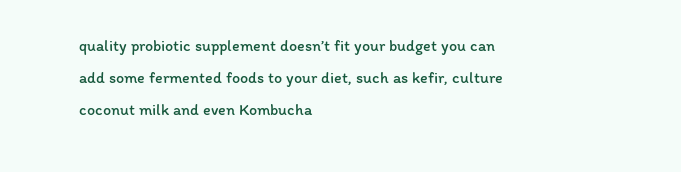quality probiotic supplement doesn’t fit your budget you can add some fermented foods to your diet, such as kefir, culture coconut milk and even Kombucha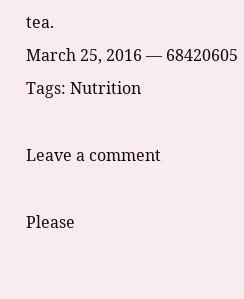tea.
March 25, 2016 — 68420605
Tags: Nutrition

Leave a comment

Please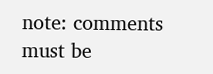note: comments must be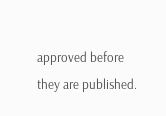approved before they are published.